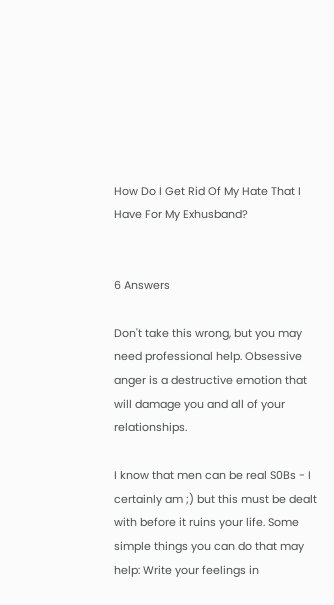How Do I Get Rid Of My Hate That I Have For My Exhusband?


6 Answers

Don't take this wrong, but you may need professional help. Obsessive anger is a destructive emotion that will damage you and all of your relationships.

I know that men can be real S0Bs - I certainly am ;) but this must be dealt with before it ruins your life. Some simple things you can do that may help: Write your feelings in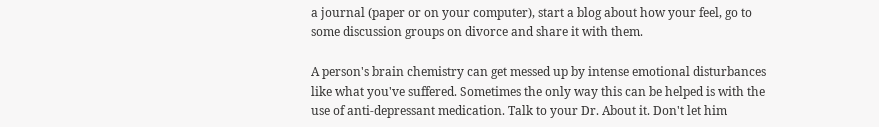a journal (paper or on your computer), start a blog about how your feel, go to some discussion groups on divorce and share it with them.

A person's brain chemistry can get messed up by intense emotional disturbances like what you've suffered. Sometimes the only way this can be helped is with the use of anti-depressant medication. Talk to your Dr. About it. Don't let him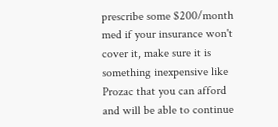prescribe some $200/month med if your insurance won't cover it, make sure it is something inexpensive like Prozac that you can afford and will be able to continue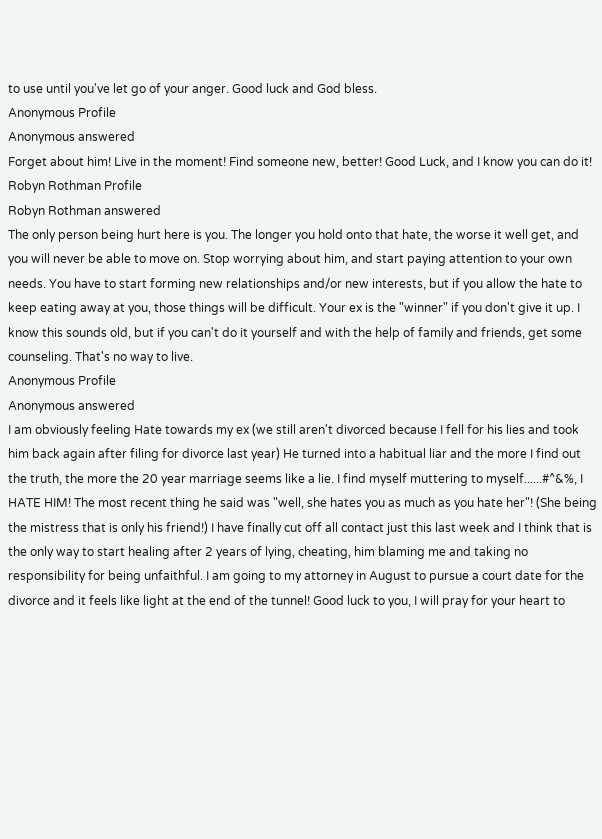to use until you've let go of your anger. Good luck and God bless.
Anonymous Profile
Anonymous answered
Forget about him! Live in the moment! Find someone new, better! Good Luck, and I know you can do it!
Robyn Rothman Profile
Robyn Rothman answered
The only person being hurt here is you. The longer you hold onto that hate, the worse it well get, and you will never be able to move on. Stop worrying about him, and start paying attention to your own needs. You have to start forming new relationships and/or new interests, but if you allow the hate to keep eating away at you, those things will be difficult. Your ex is the "winner" if you don't give it up. I know this sounds old, but if you can't do it yourself and with the help of family and friends, get some counseling. That's no way to live.
Anonymous Profile
Anonymous answered
I am obviously feeling Hate towards my ex (we still aren't divorced because I fell for his lies and took him back again after filing for divorce last year) He turned into a habitual liar and the more I find out the truth, the more the 20 year marriage seems like a lie. I find myself muttering to myself......#^&%, I HATE HIM! The most recent thing he said was "well, she hates you as much as you hate her"! (She being the mistress that is only his friend!) I have finally cut off all contact just this last week and I think that is the only way to start healing after 2 years of lying, cheating, him blaming me and taking no responsibility for being unfaithful. I am going to my attorney in August to pursue a court date for the divorce and it feels like light at the end of the tunnel! Good luck to you, I will pray for your heart to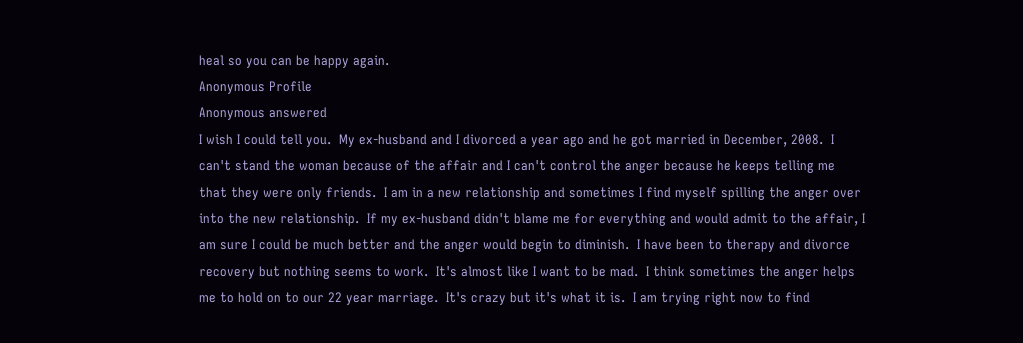heal so you can be happy again.
Anonymous Profile
Anonymous answered
I wish I could tell you.  My ex-husband and I divorced a year ago and he got married in December, 2008.  I can't stand the woman because of the affair and I can't control the anger because he keeps telling me that they were only friends.  I am in a new relationship and sometimes I find myself spilling the anger over into the new relationship.  If my ex-husband didn't blame me for everything and would admit to the affair, I am sure I could be much better and the anger would begin to diminish.  I have been to therapy and divorce recovery but nothing seems to work.  It's almost like I want to be mad.  I think sometimes the anger helps me to hold on to our 22 year marriage.  It's crazy but it's what it is.  I am trying right now to find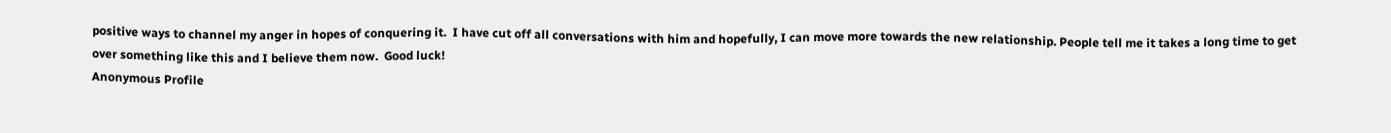positive ways to channel my anger in hopes of conquering it.  I have cut off all conversations with him and hopefully, I can move more towards the new relationship. People tell me it takes a long time to get over something like this and I believe them now.  Good luck!
Anonymous Profile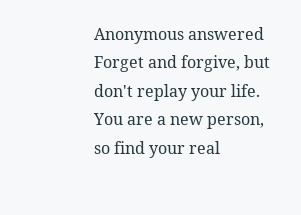Anonymous answered
Forget and forgive, but don't replay your life. You are a new person, so find your real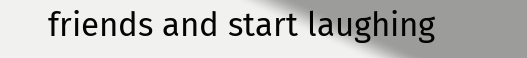friends and start laughing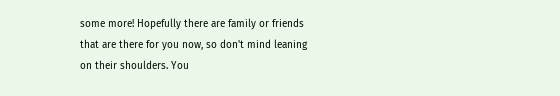some more! Hopefully there are family or friends that are there for you now, so don't mind leaning on their shoulders. You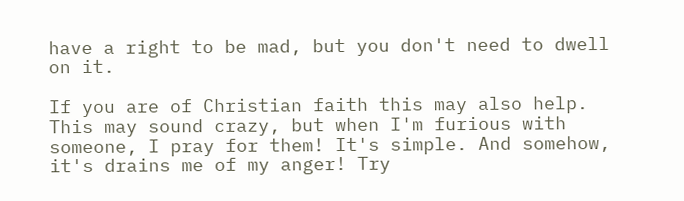have a right to be mad, but you don't need to dwell on it.

If you are of Christian faith this may also help. This may sound crazy, but when I'm furious with someone, I pray for them! It's simple. And somehow, it's drains me of my anger! Try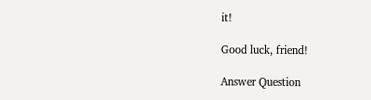it!

Good luck, friend!

Answer Question